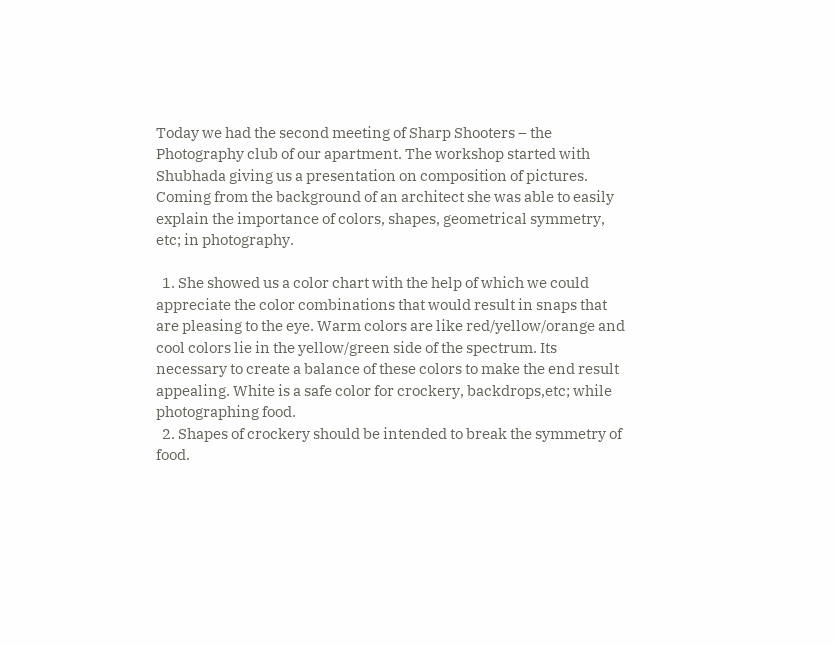Today we had the second meeting of Sharp Shooters – the Photography club of our apartment. The workshop started with Shubhada giving us a presentation on composition of pictures. Coming from the background of an architect she was able to easily explain the importance of colors, shapes, geometrical symmetry, etc; in photography.

  1. She showed us a color chart with the help of which we could appreciate the color combinations that would result in snaps that are pleasing to the eye. Warm colors are like red/yellow/orange and cool colors lie in the yellow/green side of the spectrum. Its necessary to create a balance of these colors to make the end result appealing. White is a safe color for crockery, backdrops,etc; while photographing food.
  2. Shapes of crockery should be intended to break the symmetry of food.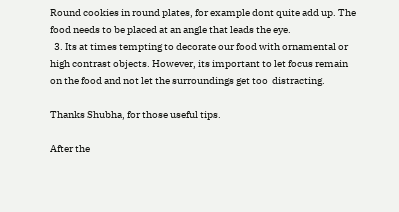Round cookies in round plates, for example dont quite add up. The food needs to be placed at an angle that leads the eye.
  3. Its at times tempting to decorate our food with ornamental or high contrast objects. However, its important to let focus remain on the food and not let the surroundings get too  distracting.

Thanks Shubha, for those useful tips.

After the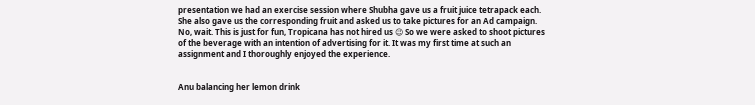presentation we had an exercise session where Shubha gave us a fruit juice tetrapack each. She also gave us the corresponding fruit and asked us to take pictures for an Ad campaign. No, wait. This is just for fun, Tropicana has not hired us 😉 So we were asked to shoot pictures of the beverage with an intention of advertising for it. It was my first time at such an assignment and I thoroughly enjoyed the experience.


Anu balancing her lemon drink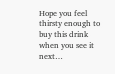Hope you feel thirsty enough to buy this drink when you see it next…